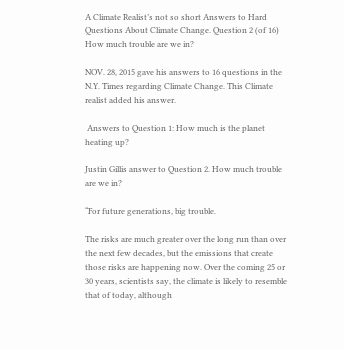A Climate Realist’s not so short Answers to Hard Questions About Climate Change. Question 2 (of 16) How much trouble are we in?

NOV. 28, 2015 gave his answers to 16 questions in the N.Y. Times regarding Climate Change. This Climate realist added his answer.

 Answers to Question 1: How much is the planet heating up?

Justin Gillis answer to Question 2. How much trouble are we in?

“For future generations, big trouble.

The risks are much greater over the long run than over the next few decades, but the emissions that create those risks are happening now. Over the coming 25 or 30 years, scientists say, the climate is likely to resemble that of today, although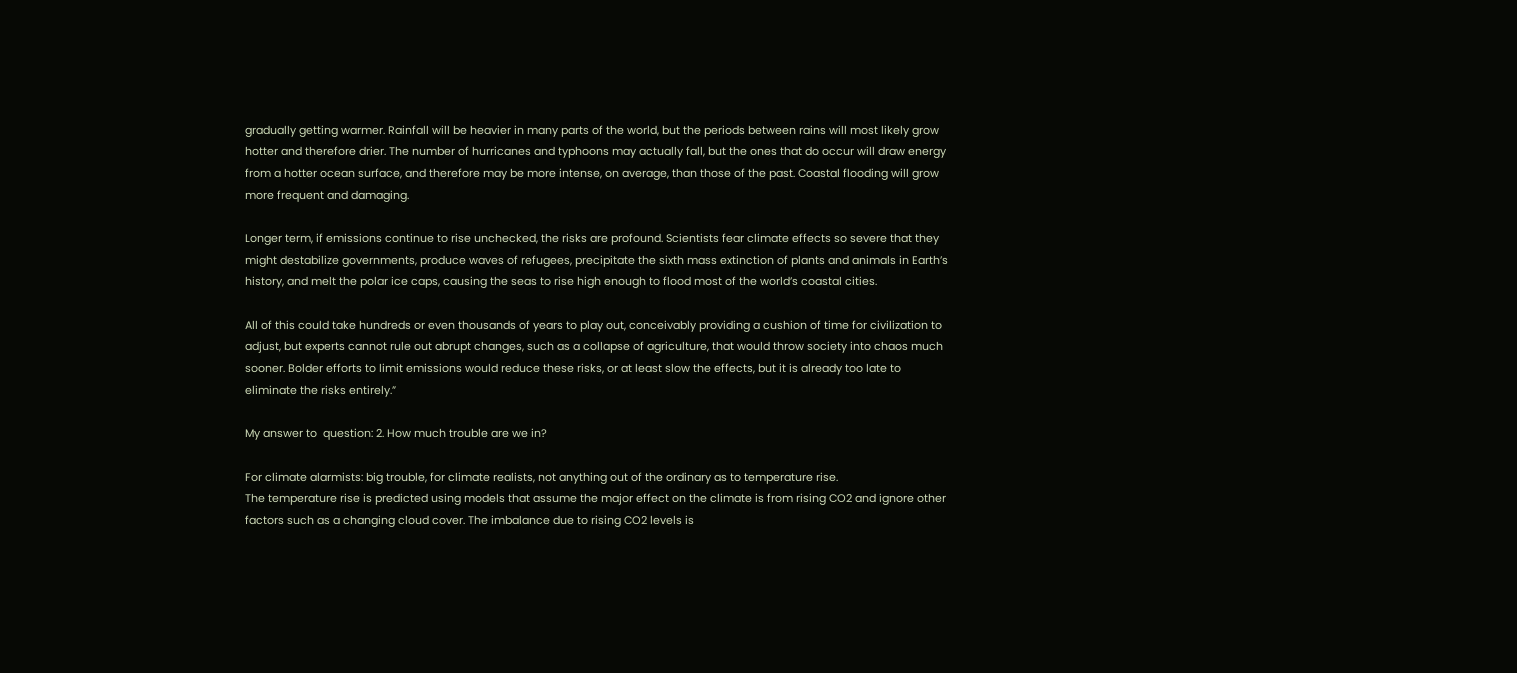gradually getting warmer. Rainfall will be heavier in many parts of the world, but the periods between rains will most likely grow hotter and therefore drier. The number of hurricanes and typhoons may actually fall, but the ones that do occur will draw energy from a hotter ocean surface, and therefore may be more intense, on average, than those of the past. Coastal flooding will grow more frequent and damaging.

Longer term, if emissions continue to rise unchecked, the risks are profound. Scientists fear climate effects so severe that they might destabilize governments, produce waves of refugees, precipitate the sixth mass extinction of plants and animals in Earth’s history, and melt the polar ice caps, causing the seas to rise high enough to flood most of the world’s coastal cities.

All of this could take hundreds or even thousands of years to play out, conceivably providing a cushion of time for civilization to adjust, but experts cannot rule out abrupt changes, such as a collapse of agriculture, that would throw society into chaos much sooner. Bolder efforts to limit emissions would reduce these risks, or at least slow the effects, but it is already too late to eliminate the risks entirely.”

My answer to  question: 2. How much trouble are we in?

For climate alarmists: big trouble, for climate realists, not anything out of the ordinary as to temperature rise.
The temperature rise is predicted using models that assume the major effect on the climate is from rising CO2 and ignore other factors such as a changing cloud cover. The imbalance due to rising CO2 levels is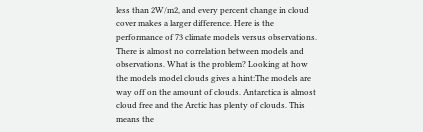less than 2W/m2, and every percent change in cloud cover makes a larger difference. Here is the performance of 73 climate models versus observations.
There is almost no correlation between models and observations. What is the problem? Looking at how the models model clouds gives a hint:The models are way off on the amount of clouds. Antarctica is almost cloud free and the Arctic has plenty of clouds. This means the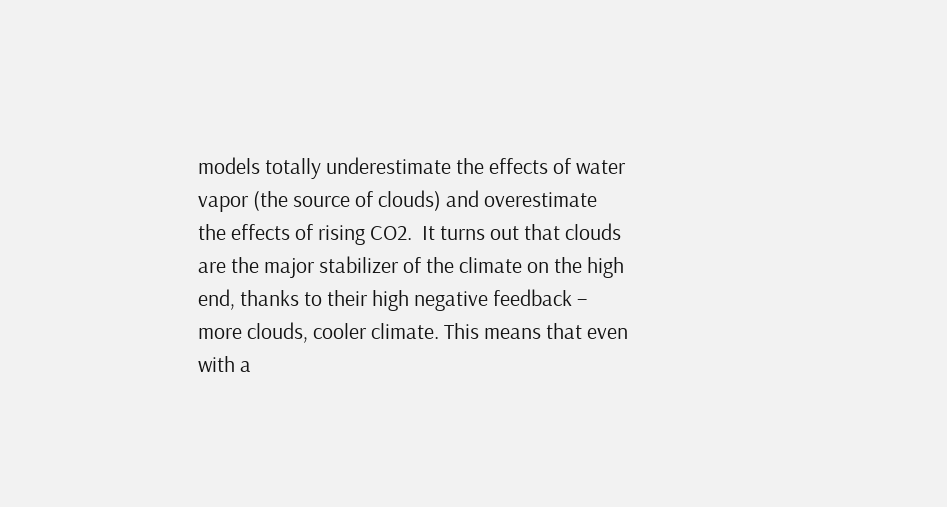models totally underestimate the effects of water vapor (the source of clouds) and overestimate the effects of rising CO2.  It turns out that clouds are the major stabilizer of the climate on the high end, thanks to their high negative feedback – more clouds, cooler climate. This means that even with a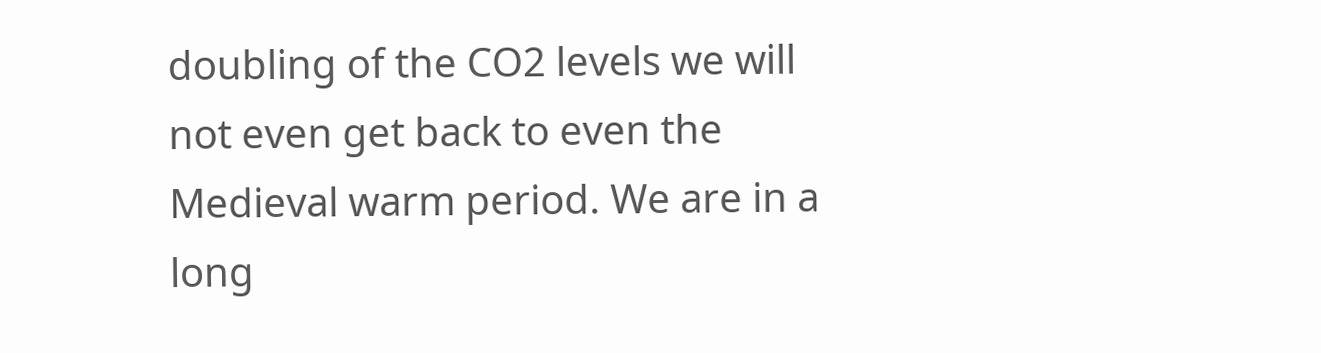doubling of the CO2 levels we will not even get back to even the Medieval warm period. We are in a long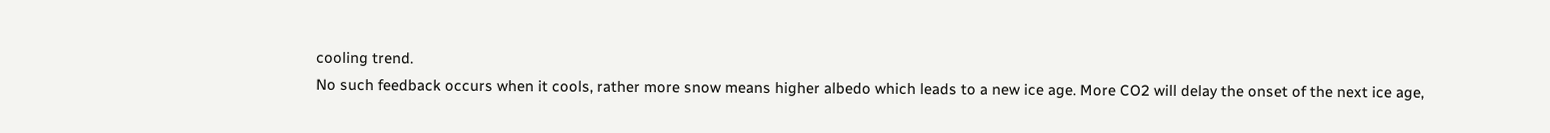cooling trend.
No such feedback occurs when it cools, rather more snow means higher albedo which leads to a new ice age. More CO2 will delay the onset of the next ice age,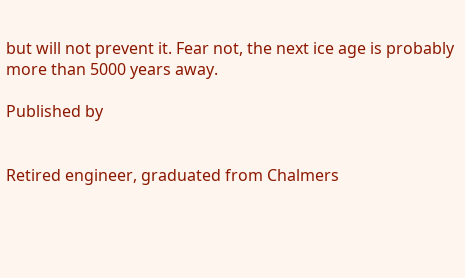but will not prevent it. Fear not, the next ice age is probably more than 5000 years away.

Published by


Retired engineer, graduated from Chalmers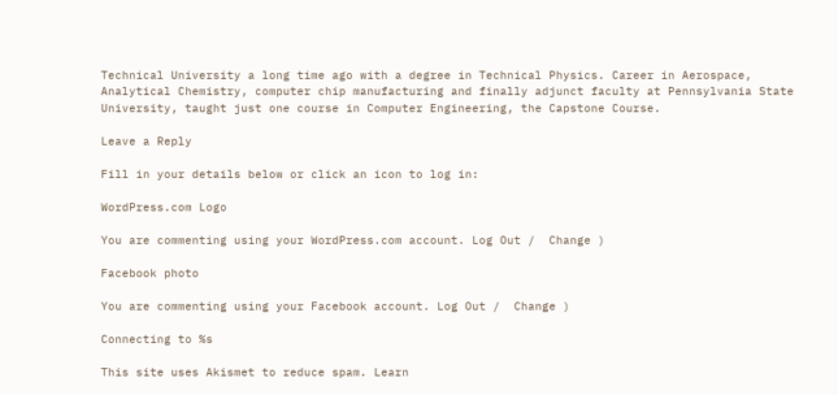Technical University a long time ago with a degree in Technical Physics. Career in Aerospace, Analytical Chemistry, computer chip manufacturing and finally adjunct faculty at Pennsylvania State University, taught just one course in Computer Engineering, the Capstone Course.

Leave a Reply

Fill in your details below or click an icon to log in:

WordPress.com Logo

You are commenting using your WordPress.com account. Log Out /  Change )

Facebook photo

You are commenting using your Facebook account. Log Out /  Change )

Connecting to %s

This site uses Akismet to reduce spam. Learn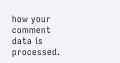how your comment data is processed.